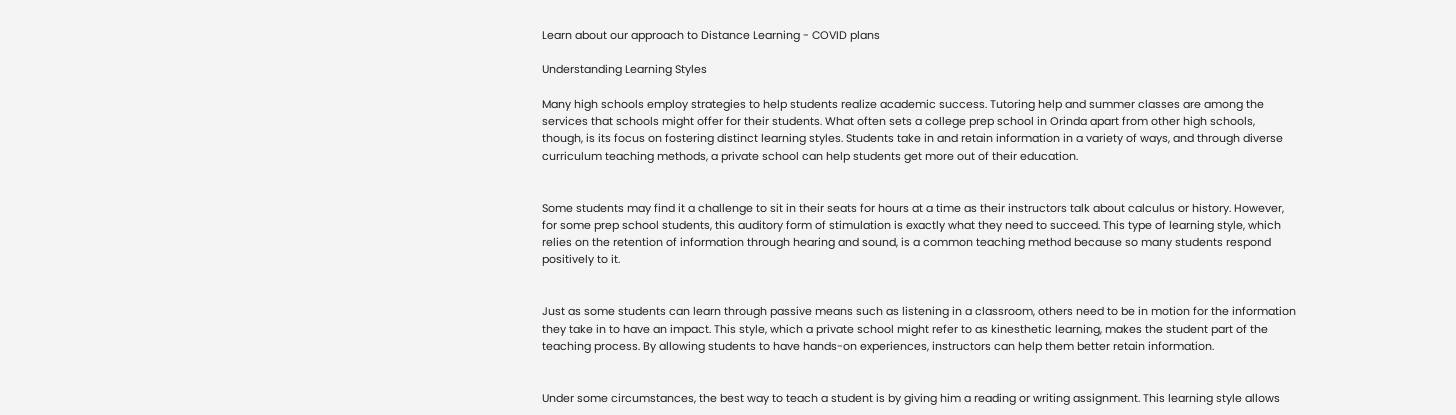Learn about our approach to Distance Learning - COVID plans

Understanding Learning Styles

Many high schools employ strategies to help students realize academic success. Tutoring help and summer classes are among the services that schools might offer for their students. What often sets a college prep school in Orinda apart from other high schools, though, is its focus on fostering distinct learning styles. Students take in and retain information in a variety of ways, and through diverse curriculum teaching methods, a private school can help students get more out of their education.


Some students may find it a challenge to sit in their seats for hours at a time as their instructors talk about calculus or history. However, for some prep school students, this auditory form of stimulation is exactly what they need to succeed. This type of learning style, which relies on the retention of information through hearing and sound, is a common teaching method because so many students respond positively to it.


Just as some students can learn through passive means such as listening in a classroom, others need to be in motion for the information they take in to have an impact. This style, which a private school might refer to as kinesthetic learning, makes the student part of the teaching process. By allowing students to have hands-on experiences, instructors can help them better retain information.


Under some circumstances, the best way to teach a student is by giving him a reading or writing assignment. This learning style allows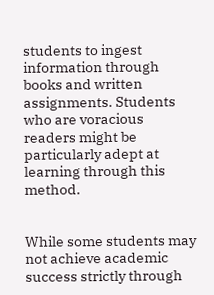students to ingest information through books and written assignments. Students who are voracious readers might be particularly adept at learning through this method.


While some students may not achieve academic success strictly through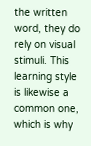the written word, they do rely on visual stimuli. This learning style is likewise a common one, which is why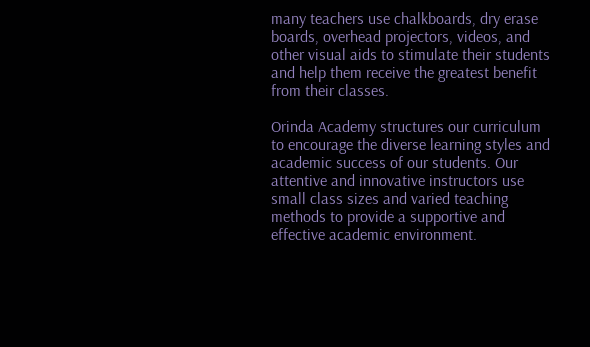many teachers use chalkboards, dry erase boards, overhead projectors, videos, and other visual aids to stimulate their students and help them receive the greatest benefit from their classes.

Orinda Academy structures our curriculum to encourage the diverse learning styles and academic success of our students. Our attentive and innovative instructors use small class sizes and varied teaching methods to provide a supportive and effective academic environment.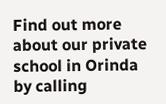Find out more about our private school in Orinda by calling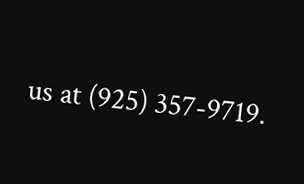us at (925) 357-9719.